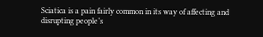Sciatica is a pain fairly common in its way of affecting and disrupting people’s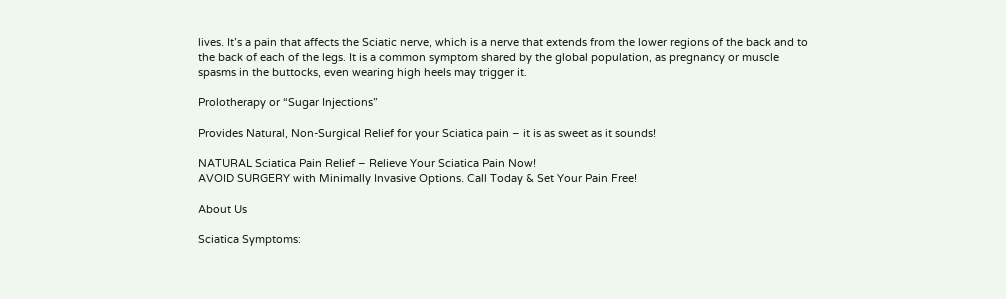lives. It’s a pain that affects the Sciatic nerve, which is a nerve that extends from the lower regions of the back and to the back of each of the legs. It is a common symptom shared by the global population, as pregnancy or muscle spasms in the buttocks, even wearing high heels may trigger it.

Prolotherapy or “Sugar Injections”

Provides Natural, Non-Surgical Relief for your Sciatica pain – it is as sweet as it sounds!

NATURAL Sciatica Pain Relief – Relieve Your Sciatica Pain Now!
AVOID SURGERY with Minimally Invasive Options. Call Today & Set Your Pain Free!

About Us

Sciatica Symptoms: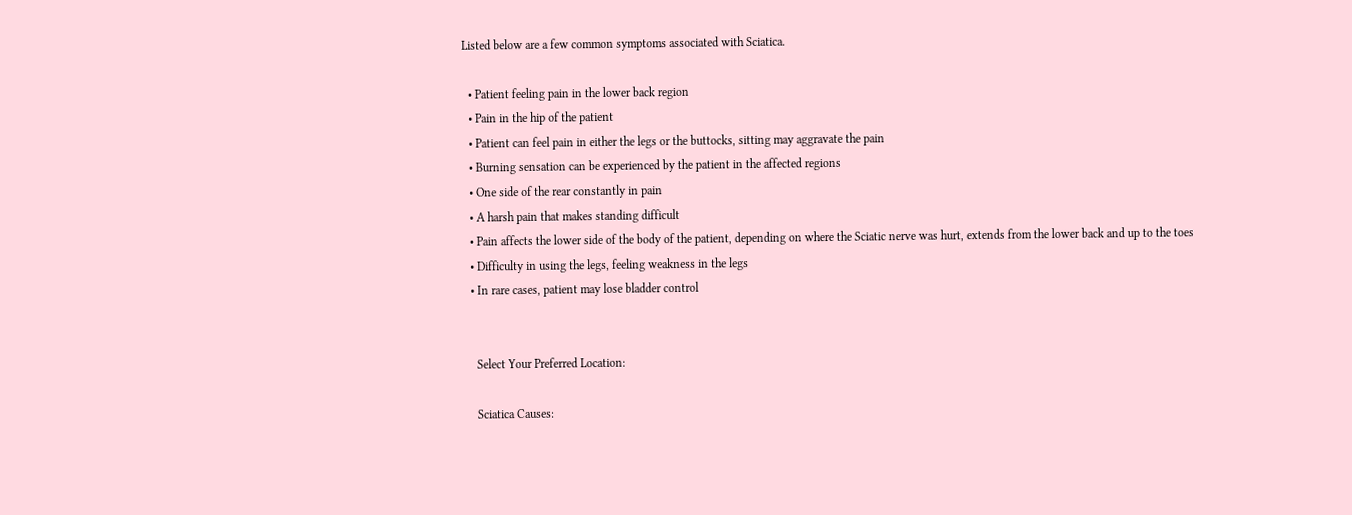Listed below are a few common symptoms associated with Sciatica.

  • Patient feeling pain in the lower back region
  • Pain in the hip of the patient
  • Patient can feel pain in either the legs or the buttocks, sitting may aggravate the pain
  • Burning sensation can be experienced by the patient in the affected regions
  • One side of the rear constantly in pain
  • A harsh pain that makes standing difficult
  • Pain affects the lower side of the body of the patient, depending on where the Sciatic nerve was hurt, extends from the lower back and up to the toes
  • Difficulty in using the legs, feeling weakness in the legs
  • In rare cases, patient may lose bladder control


    Select Your Preferred Location:

    Sciatica Causes: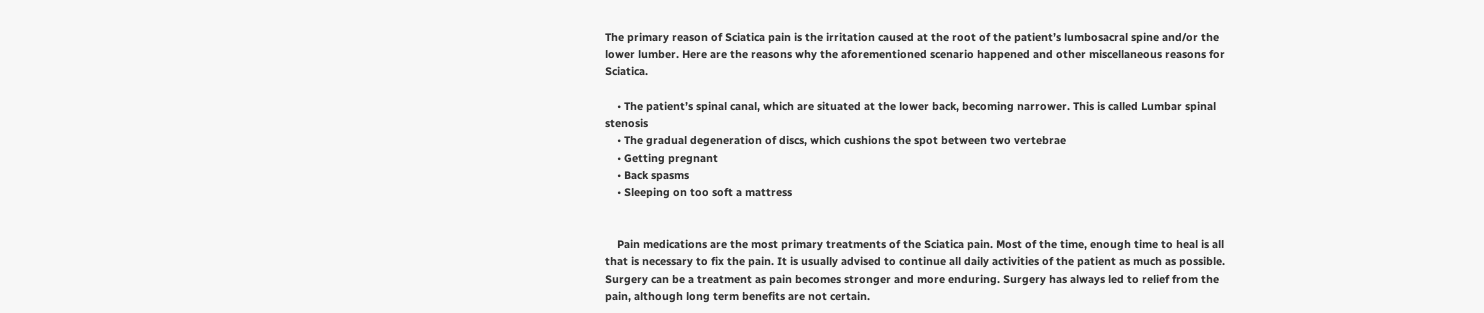The primary reason of Sciatica pain is the irritation caused at the root of the patient’s lumbosacral spine and/or the lower lumber. Here are the reasons why the aforementioned scenario happened and other miscellaneous reasons for Sciatica.

    • The patient’s spinal canal, which are situated at the lower back, becoming narrower. This is called Lumbar spinal stenosis
    • The gradual degeneration of discs, which cushions the spot between two vertebrae
    • Getting pregnant
    • Back spasms
    • Sleeping on too soft a mattress


    Pain medications are the most primary treatments of the Sciatica pain. Most of the time, enough time to heal is all that is necessary to fix the pain. It is usually advised to continue all daily activities of the patient as much as possible. Surgery can be a treatment as pain becomes stronger and more enduring. Surgery has always led to relief from the pain, although long term benefits are not certain.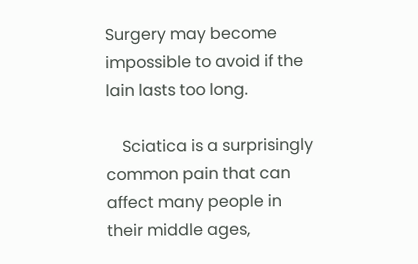Surgery may become impossible to avoid if the lain lasts too long.

    Sciatica is a surprisingly common pain that can affect many people in their middle ages,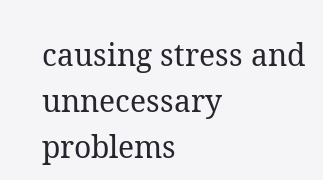causing stress and unnecessary problems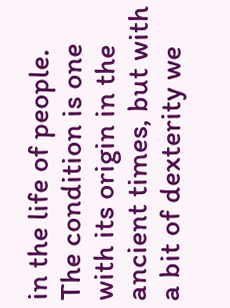in the life of people. The condition is one with its origin in the ancient times, but with a bit of dexterity we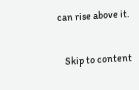can rise above it.

    Skip to content